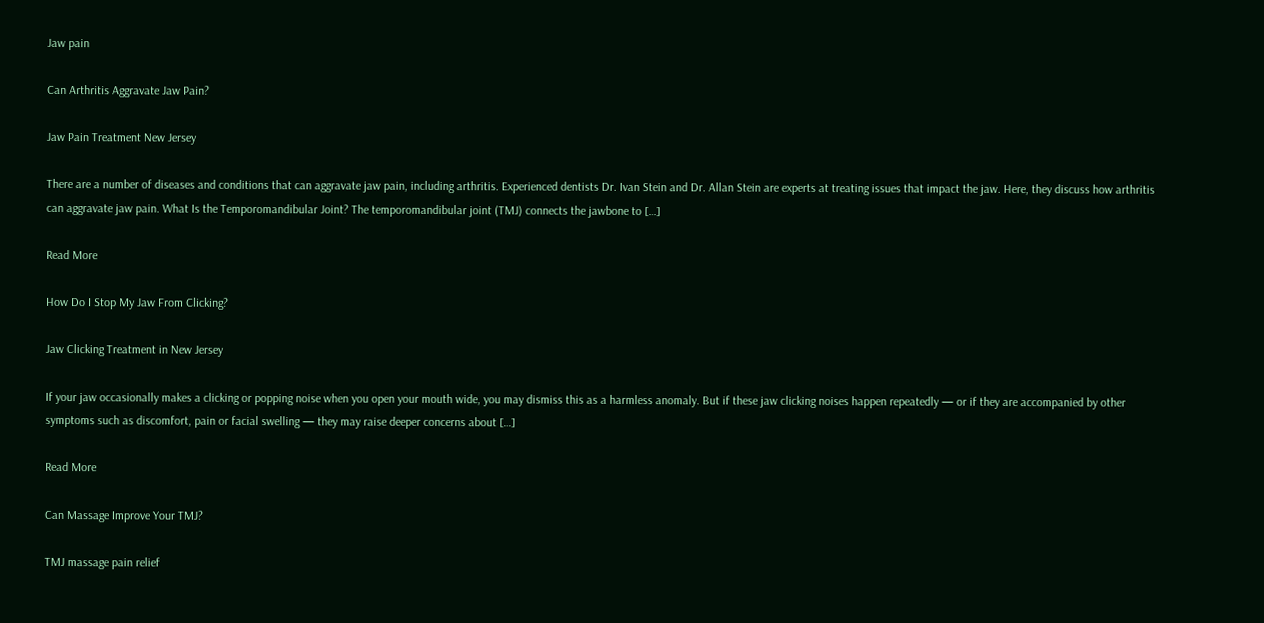Jaw pain

Can Arthritis Aggravate Jaw Pain?

Jaw Pain Treatment New Jersey

There are a number of diseases and conditions that can aggravate jaw pain, including arthritis. Experienced dentists Dr. Ivan Stein and Dr. Allan Stein are experts at treating issues that impact the jaw. Here, they discuss how arthritis can aggravate jaw pain. What Is the Temporomandibular Joint? The temporomandibular joint (TMJ) connects the jawbone to […]

Read More

How Do I Stop My Jaw From Clicking?

Jaw Clicking Treatment in New Jersey

If your jaw occasionally makes a clicking or popping noise when you open your mouth wide, you may dismiss this as a harmless anomaly. But if these jaw clicking noises happen repeatedly — or if they are accompanied by other symptoms such as discomfort, pain or facial swelling — they may raise deeper concerns about […]

Read More

Can Massage Improve Your TMJ?

TMJ massage pain relief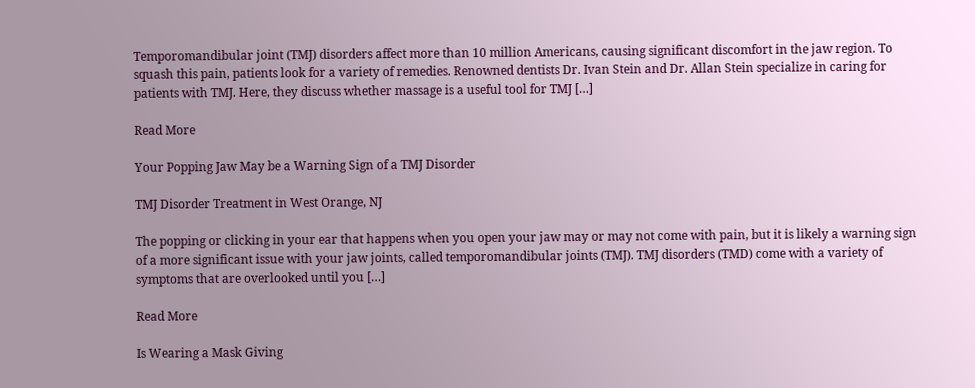Temporomandibular joint (TMJ) disorders affect more than 10 million Americans, causing significant discomfort in the jaw region. To squash this pain, patients look for a variety of remedies. Renowned dentists Dr. Ivan Stein and Dr. Allan Stein specialize in caring for patients with TMJ. Here, they discuss whether massage is a useful tool for TMJ […]

Read More

Your Popping Jaw May be a Warning Sign of a TMJ Disorder

TMJ Disorder Treatment in West Orange, NJ

The popping or clicking in your ear that happens when you open your jaw may or may not come with pain, but it is likely a warning sign of a more significant issue with your jaw joints, called temporomandibular joints (TMJ). TMJ disorders (TMD) come with a variety of symptoms that are overlooked until you […]

Read More

Is Wearing a Mask Giving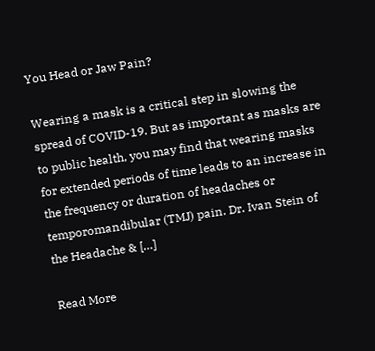You Head or Jaw Pain?

Wearing a mask is a critical step in slowing the spread of COVID-19. But as important as masks are to public health, you may find that wearing masks for extended periods of time leads to an increase in the frequency or duration of headaches or temporomandibular (TMJ) pain. Dr. Ivan Stein of the Headache & […]

Read More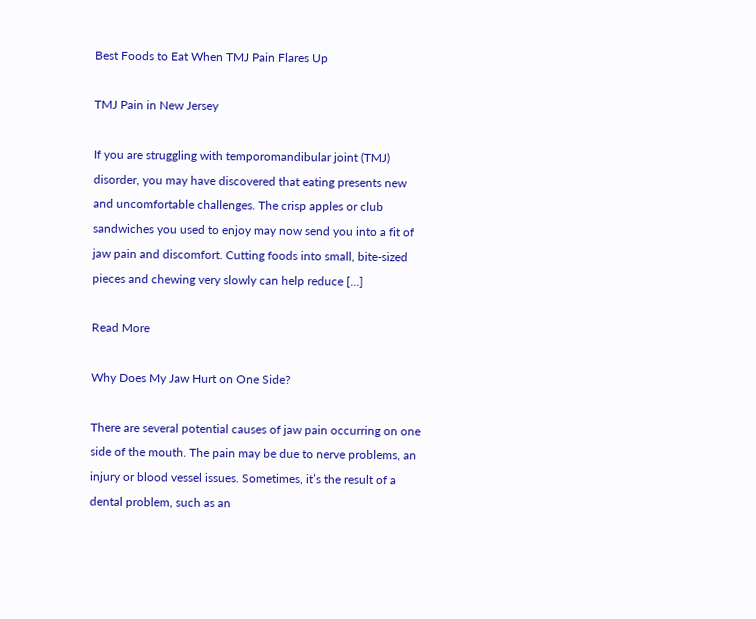Best Foods to Eat When TMJ Pain Flares Up

TMJ Pain in New Jersey

If you are struggling with temporomandibular joint (TMJ) disorder, you may have discovered that eating presents new and uncomfortable challenges. The crisp apples or club sandwiches you used to enjoy may now send you into a fit of jaw pain and discomfort. Cutting foods into small, bite-sized pieces and chewing very slowly can help reduce […]

Read More

Why Does My Jaw Hurt on One Side?

There are several potential causes of jaw pain occurring on one side of the mouth. The pain may be due to nerve problems, an injury or blood vessel issues. Sometimes, it’s the result of a dental problem, such as an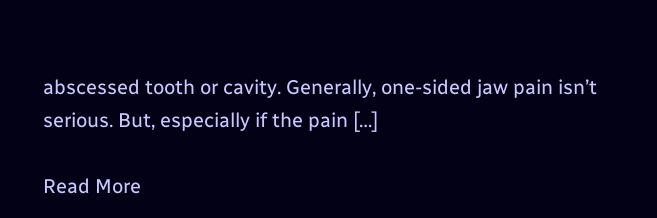abscessed tooth or cavity. Generally, one-sided jaw pain isn’t serious. But, especially if the pain […]

Read More